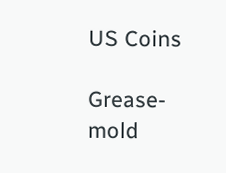US Coins

Grease-mold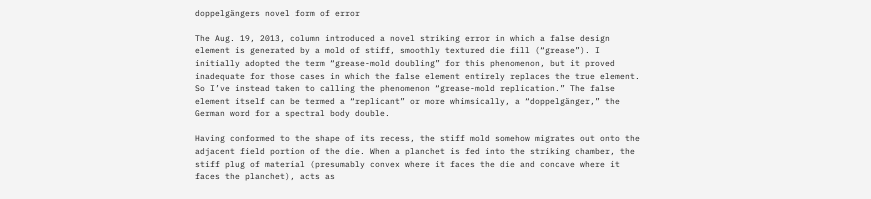doppelgängers novel form of error

The Aug. 19, 2013, column introduced a novel striking error in which a false design element is generated by a mold of stiff, smoothly textured die fill (“grease”). I initially adopted the term “grease-mold doubling” for this phenomenon, but it proved inadequate for those cases in which the false element entirely replaces the true element. So I’ve instead taken to calling the phenomenon “grease-mold replication.” The false element itself can be termed a “replicant” or more whimsically, a “doppelgänger,” the German word for a spectral body double.

Having conformed to the shape of its recess, the stiff mold somehow migrates out onto the adjacent field portion of the die. When a planchet is fed into the striking chamber, the stiff plug of material (presumably convex where it faces the die and concave where it faces the planchet), acts as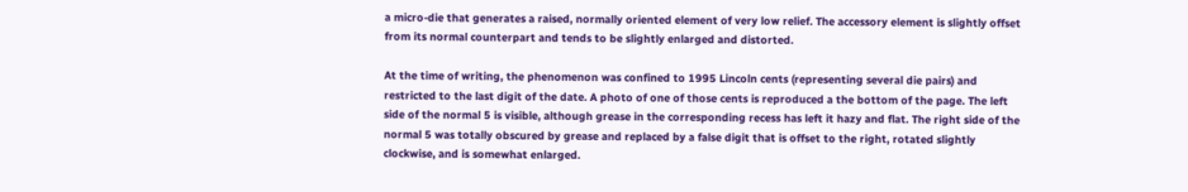a micro-die that generates a raised, normally oriented element of very low relief. The accessory element is slightly offset from its normal counterpart and tends to be slightly enlarged and distorted.

At the time of writing, the phenomenon was confined to 1995 Lincoln cents (representing several die pairs) and restricted to the last digit of the date. A photo of one of those cents is reproduced a the bottom of the page. The left side of the normal 5 is visible, although grease in the corresponding recess has left it hazy and flat. The right side of the normal 5 was totally obscured by grease and replaced by a false digit that is offset to the right, rotated slightly clockwise, and is somewhat enlarged.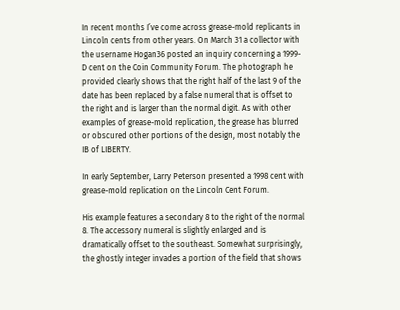In recent months I’ve come across grease-mold replicants in Lincoln cents from other years. On March 31 a collector with the username Hogan36 posted an inquiry concerning a 1999-D cent on the Coin Community Forum. The photograph he provided clearly shows that the right half of the last 9 of the date has been replaced by a false numeral that is offset to the right and is larger than the normal digit. As with other examples of grease-mold replication, the grease has blurred or obscured other portions of the design, most notably the IB of LIBERTY.

In early September, Larry Peterson presented a 1998 cent with grease-mold replication on the Lincoln Cent Forum.

His example features a secondary 8 to the right of the normal 8. The accessory numeral is slightly enlarged and is dramatically offset to the southeast. Somewhat surprisingly, the ghostly integer invades a portion of the field that shows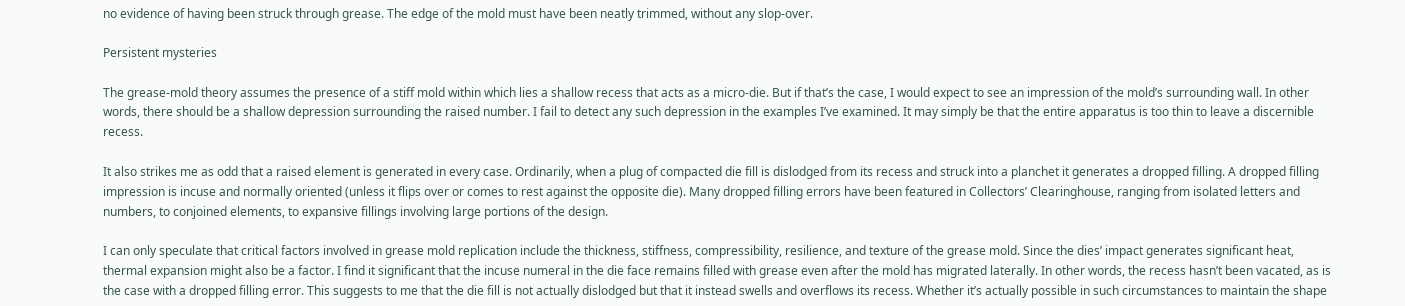no evidence of having been struck through grease. The edge of the mold must have been neatly trimmed, without any slop-over.

Persistent mysteries

The grease-mold theory assumes the presence of a stiff mold within which lies a shallow recess that acts as a micro-die. But if that’s the case, I would expect to see an impression of the mold’s surrounding wall. In other words, there should be a shallow depression surrounding the raised number. I fail to detect any such depression in the examples I’ve examined. It may simply be that the entire apparatus is too thin to leave a discernible recess.

It also strikes me as odd that a raised element is generated in every case. Ordinarily, when a plug of compacted die fill is dislodged from its recess and struck into a planchet it generates a dropped filling. A dropped filling impression is incuse and normally oriented (unless it flips over or comes to rest against the opposite die). Many dropped filling errors have been featured in Collectors’ Clearinghouse, ranging from isolated letters and numbers, to conjoined elements, to expansive fillings involving large portions of the design.

I can only speculate that critical factors involved in grease mold replication include the thickness, stiffness, compressibility, resilience, and texture of the grease mold. Since the dies’ impact generates significant heat, thermal expansion might also be a factor. I find it significant that the incuse numeral in the die face remains filled with grease even after the mold has migrated laterally. In other words, the recess hasn’t been vacated, as is the case with a dropped filling error. This suggests to me that the die fill is not actually dislodged but that it instead swells and overflows its recess. Whether it’s actually possible in such circumstances to maintain the shape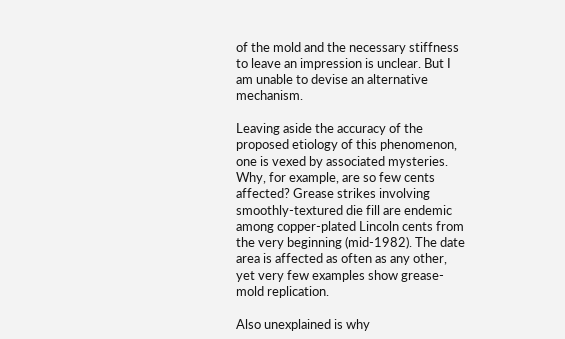of the mold and the necessary stiffness to leave an impression is unclear. But I am unable to devise an alternative mechanism.

Leaving aside the accuracy of the proposed etiology of this phenomenon, one is vexed by associated mysteries. Why, for example, are so few cents affected? Grease strikes involving smoothly-textured die fill are endemic among copper-plated Lincoln cents from the very beginning (mid-1982). The date area is affected as often as any other, yet very few examples show grease-mold replication.

Also unexplained is why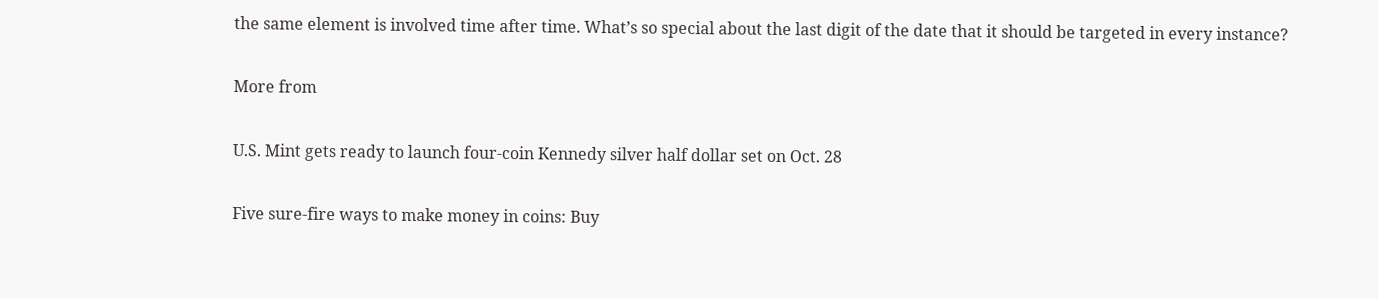the same element is involved time after time. What’s so special about the last digit of the date that it should be targeted in every instance?

More from

U.S. Mint gets ready to launch four-coin Kennedy silver half dollar set on Oct. 28

Five sure-fire ways to make money in coins: Buy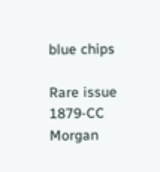blue chips

Rare issue 1879-CC Morgan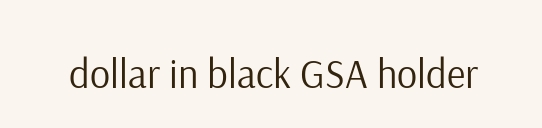dollar in black GSA holder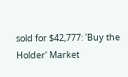sold for $42,777: 'Buy the Holder' Market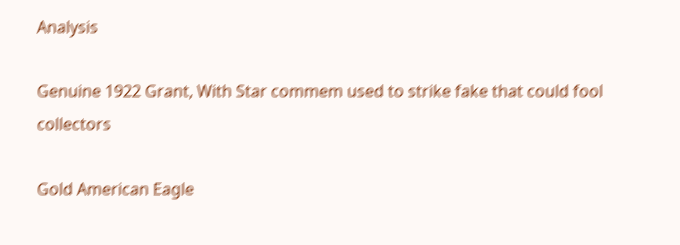Analysis

Genuine 1922 Grant, With Star commem used to strike fake that could fool collectors

Gold American Eagle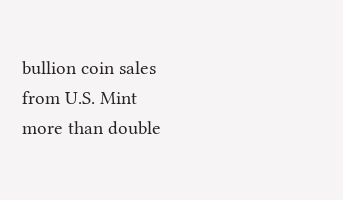bullion coin sales from U.S. Mint more than double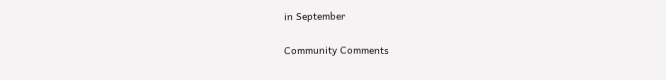in September

Community Comments